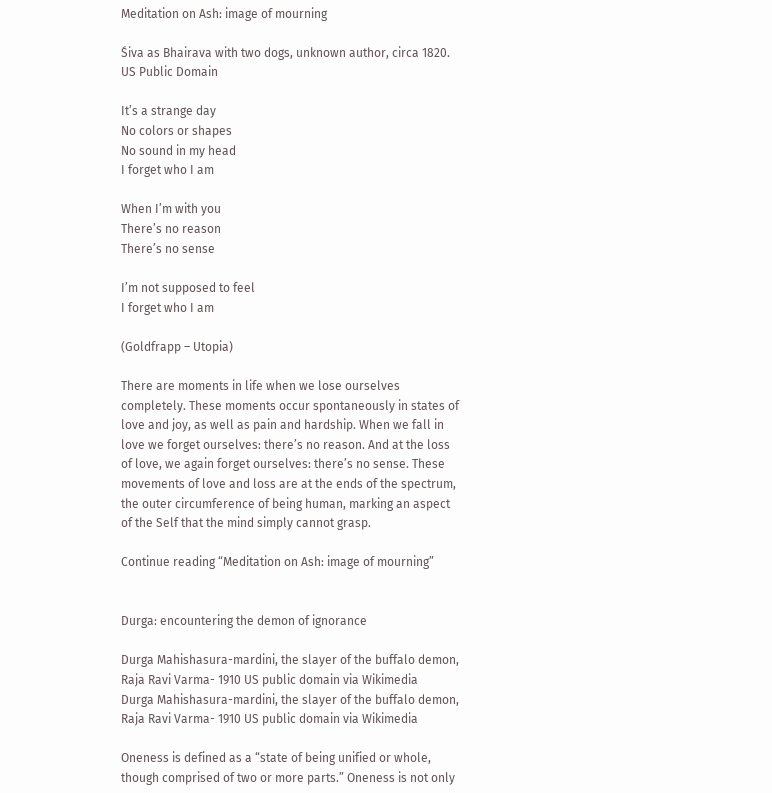Meditation on Ash: image of mourning

Śiva as Bhairava with two dogs, unknown author, circa 1820. US Public Domain

It’s a strange day
No colors or shapes
No sound in my head
I forget who I am

When I’m with you
There’s no reason
There’s no sense

I’m not supposed to feel
I forget who I am

(Goldfrapp – Utopia)

There are moments in life when we lose ourselves completely. These moments occur spontaneously in states of love and joy, as well as pain and hardship. When we fall in love we forget ourselves: there’s no reason. And at the loss of love, we again forget ourselves: there’s no sense. These movements of love and loss are at the ends of the spectrum, the outer circumference of being human, marking an aspect of the Self that the mind simply cannot grasp.

Continue reading “Meditation on Ash: image of mourning”


Durga: encountering the demon of ignorance

Durga Mahishasura-mardini, the slayer of the buffalo demon, Raja Ravi Varma- 1910 US public domain via Wikimedia
Durga Mahishasura-mardini, the slayer of the buffalo demon, Raja Ravi Varma- 1910 US public domain via Wikimedia

Oneness is defined as a “state of being unified or whole, though comprised of two or more parts.” Oneness is not only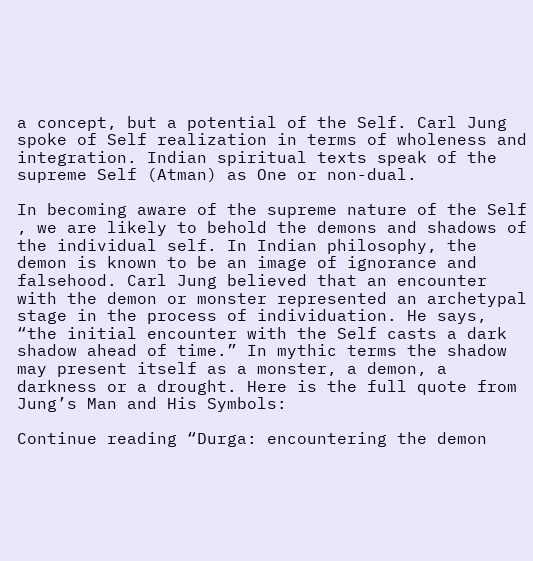a concept, but a potential of the Self. Carl Jung spoke of Self realization in terms of wholeness and integration. Indian spiritual texts speak of the supreme Self (Atman) as One or non-dual.

In becoming aware of the supreme nature of the Self , we are likely to behold the demons and shadows of the individual self. In Indian philosophy, the demon is known to be an image of ignorance and falsehood. Carl Jung believed that an encounter with the demon or monster represented an archetypal stage in the process of individuation. He says, “the initial encounter with the Self casts a dark shadow ahead of time.” In mythic terms the shadow may present itself as a monster, a demon, a darkness or a drought. Here is the full quote from Jung’s Man and His Symbols:

Continue reading “Durga: encountering the demon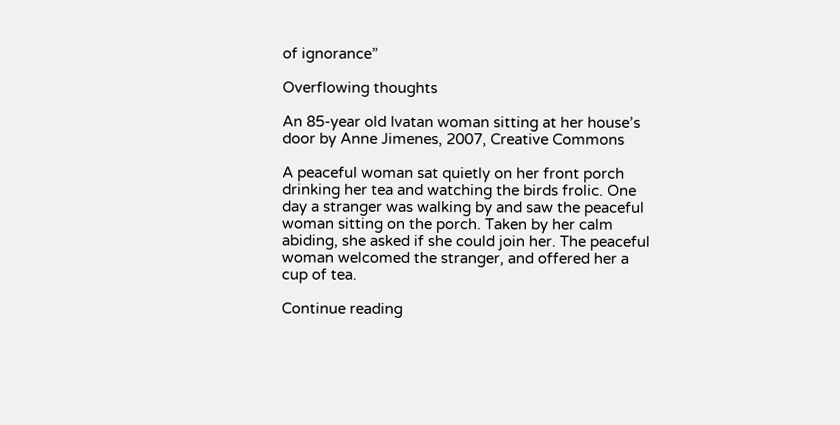of ignorance”

Overflowing thoughts

An 85-year old Ivatan woman sitting at her house’s door by Anne Jimenes, 2007, Creative Commons

A peaceful woman sat quietly on her front porch drinking her tea and watching the birds frolic. One day a stranger was walking by and saw the peaceful woman sitting on the porch. Taken by her calm abiding, she asked if she could join her. The peaceful woman welcomed the stranger, and offered her a cup of tea.

Continue reading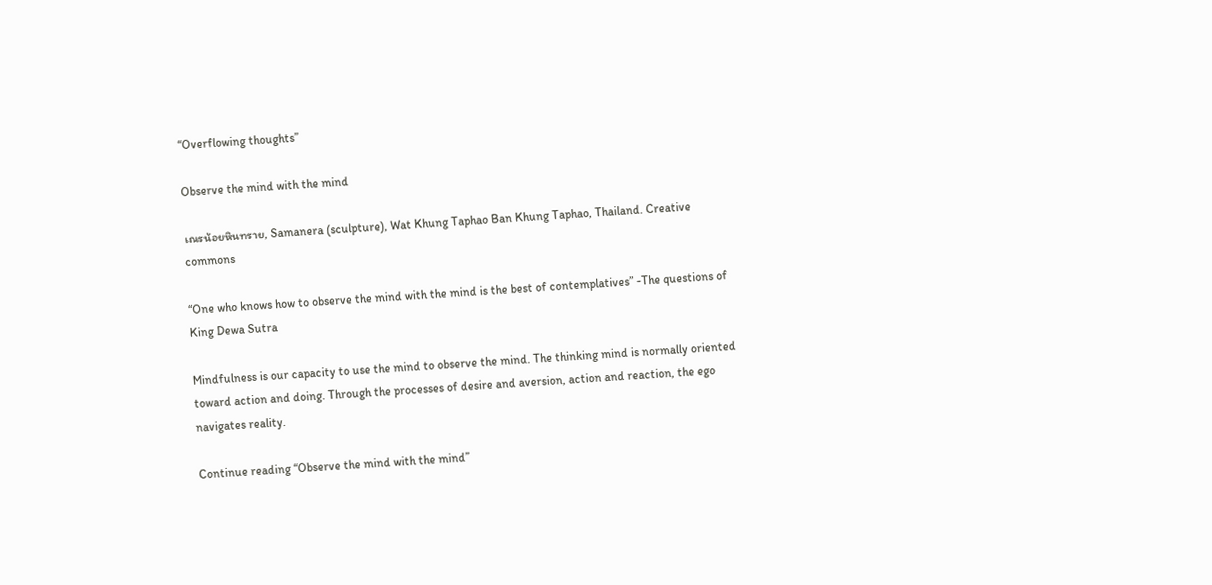“Overflowing thoughts”

Observe the mind with the mind

เณรน้อยหินทราย, Samanera (sculpture), Wat Khung Taphao Ban Khung Taphao, Thailand. Creative commons

“One who knows how to observe the mind with the mind is the best of contemplatives” -The questions of King Dewa Sutra

Mindfulness is our capacity to use the mind to observe the mind. The thinking mind is normally oriented toward action and doing. Through the processes of desire and aversion, action and reaction, the ego navigates reality.

Continue reading “Observe the mind with the mind”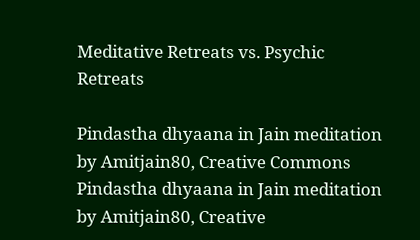Meditative Retreats vs. Psychic Retreats

Pindastha dhyaana in Jain meditation by Amitjain80, Creative Commons
Pindastha dhyaana in Jain meditation by Amitjain80, Creative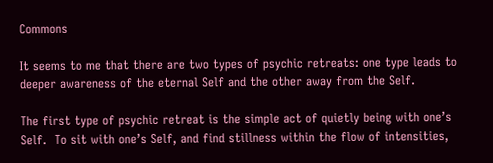Commons

It seems to me that there are two types of psychic retreats: one type leads to deeper awareness of the eternal Self and the other away from the Self.

The first type of psychic retreat is the simple act of quietly being with one’s Self.  To sit with one’s Self, and find stillness within the flow of intensities,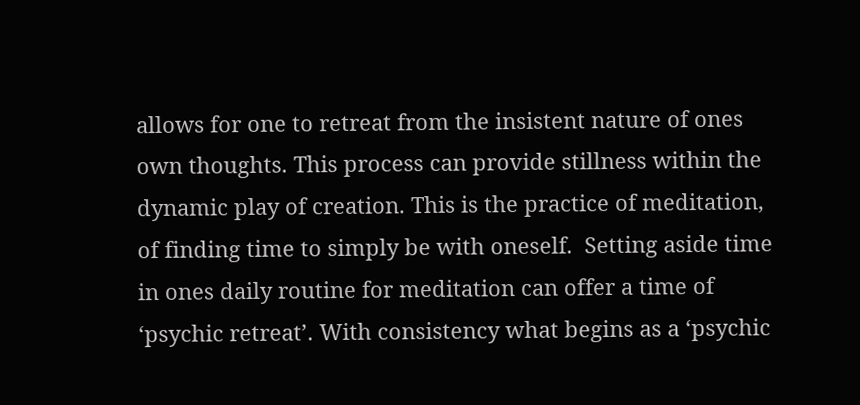allows for one to retreat from the insistent nature of ones own thoughts. This process can provide stillness within the dynamic play of creation. This is the practice of meditation, of finding time to simply be with oneself.  Setting aside time in ones daily routine for meditation can offer a time of ‘psychic retreat’. With consistency what begins as a ‘psychic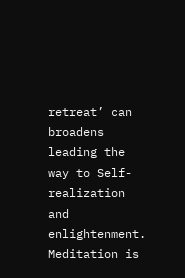retreat’ can broadens leading the way to Self-realization and enlightenment. Meditation is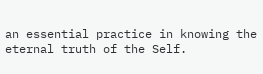an essential practice in knowing the eternal truth of the Self.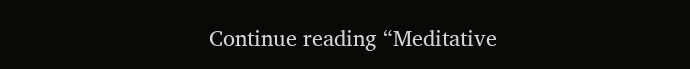Continue reading “Meditative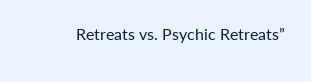Retreats vs. Psychic Retreats”